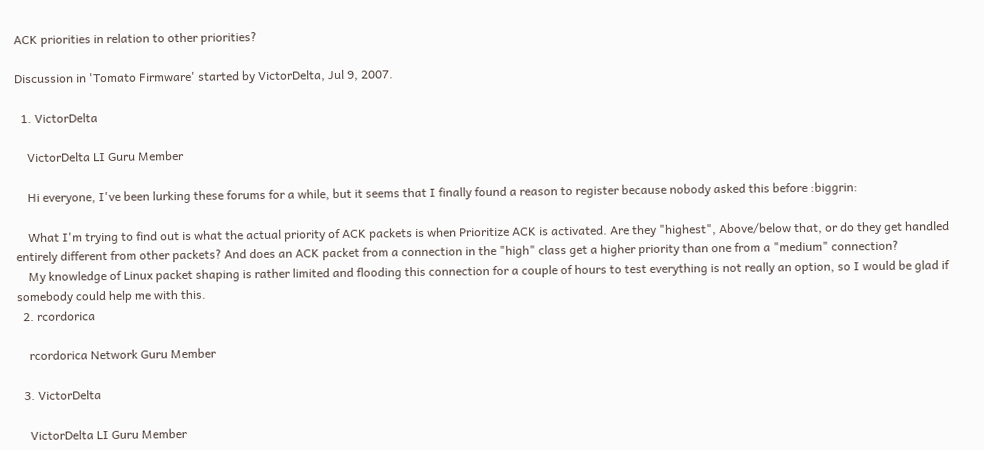ACK priorities in relation to other priorities?

Discussion in 'Tomato Firmware' started by VictorDelta, Jul 9, 2007.

  1. VictorDelta

    VictorDelta LI Guru Member

    Hi everyone, I've been lurking these forums for a while, but it seems that I finally found a reason to register because nobody asked this before :biggrin:

    What I'm trying to find out is what the actual priority of ACK packets is when Prioritize ACK is activated. Are they "highest", Above/below that, or do they get handled entirely different from other packets? And does an ACK packet from a connection in the "high" class get a higher priority than one from a "medium" connection?
    My knowledge of Linux packet shaping is rather limited and flooding this connection for a couple of hours to test everything is not really an option, so I would be glad if somebody could help me with this.
  2. rcordorica

    rcordorica Network Guru Member

  3. VictorDelta

    VictorDelta LI Guru Member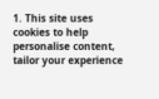1. This site uses cookies to help personalise content, tailor your experience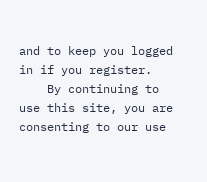and to keep you logged in if you register.
    By continuing to use this site, you are consenting to our use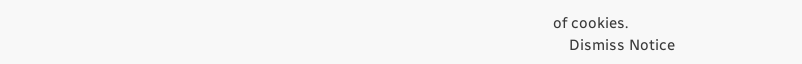of cookies.
    Dismiss Notice